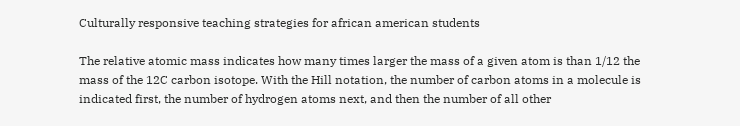Culturally responsive teaching strategies for african american students

The relative atomic mass indicates how many times larger the mass of a given atom is than 1/12 the mass of the 12C carbon isotope. With the Hill notation, the number of carbon atoms in a molecule is indicated first, the number of hydrogen atoms next, and then the number of all other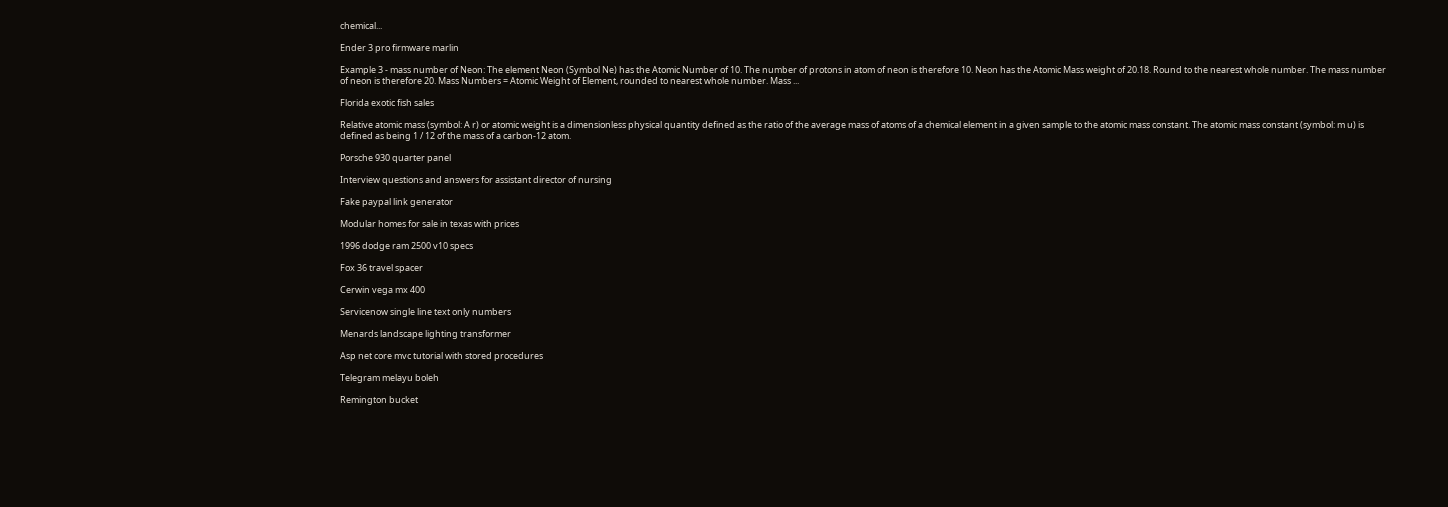chemical...

Ender 3 pro firmware marlin

Example 3 - mass number of Neon: The element Neon (Symbol Ne) has the Atomic Number of 10. The number of protons in atom of neon is therefore 10. Neon has the Atomic Mass weight of 20.18. Round to the nearest whole number. The mass number of neon is therefore 20. Mass Numbers = Atomic Weight of Element, rounded to nearest whole number. Mass ...

Florida exotic fish sales

Relative atomic mass (symbol: A r) or atomic weight is a dimensionless physical quantity defined as the ratio of the average mass of atoms of a chemical element in a given sample to the atomic mass constant. The atomic mass constant (symbol: m u) is defined as being 1 / 12 of the mass of a carbon-12 atom.

Porsche 930 quarter panel

Interview questions and answers for assistant director of nursing

Fake paypal link generator

Modular homes for sale in texas with prices

1996 dodge ram 2500 v10 specs

Fox 36 travel spacer

Cerwin vega mx 400

Servicenow single line text only numbers

Menards landscape lighting transformer

Asp net core mvc tutorial with stored procedures

Telegram melayu boleh

Remington bucket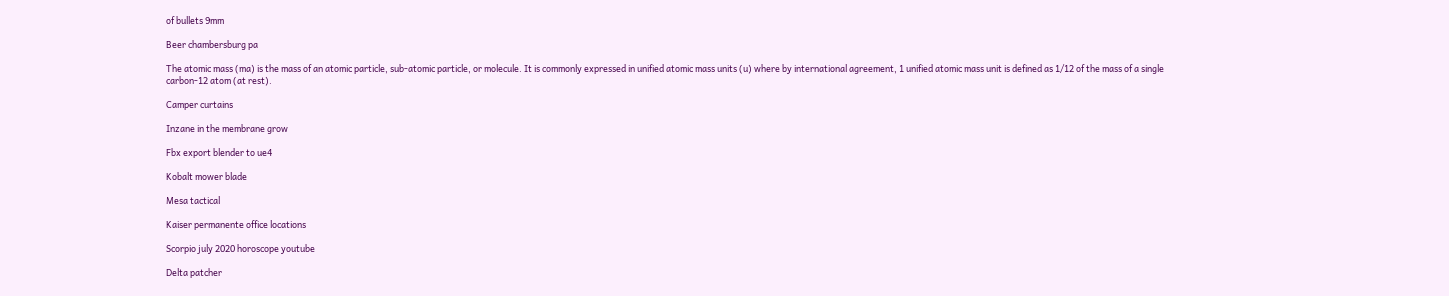of bullets 9mm

Beer chambersburg pa

The atomic mass (ma) is the mass of an atomic particle, sub-atomic particle, or molecule. It is commonly expressed in unified atomic mass units (u) where by international agreement, 1 unified atomic mass unit is defined as 1/12 of the mass of a single carbon-12 atom (at rest).

Camper curtains

Inzane in the membrane grow

Fbx export blender to ue4

Kobalt mower blade

Mesa tactical

Kaiser permanente office locations

Scorpio july 2020 horoscope youtube

Delta patcher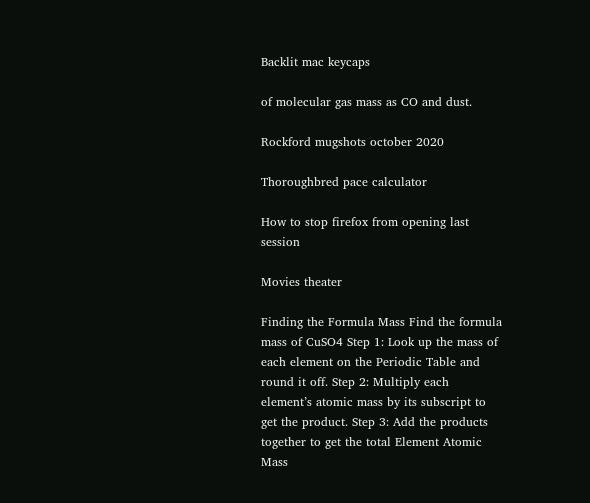Backlit mac keycaps

of molecular gas mass as CO and dust.

Rockford mugshots october 2020

Thoroughbred pace calculator

How to stop firefox from opening last session

Movies theater

Finding the Formula Mass Find the formula mass of CuSO4 Step 1: Look up the mass of each element on the Periodic Table and round it off. Step 2: Multiply each element’s atomic mass by its subscript to get the product. Step 3: Add the products together to get the total Element Atomic Mass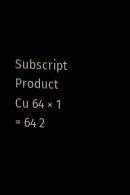Subscript Product Cu 64 × 1 = 64 2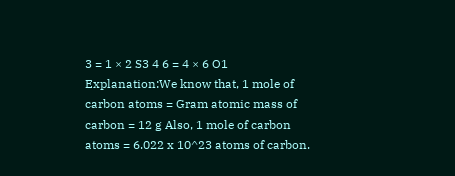3 = 1 × 2 S3 4 6 = 4 × 6 O1 Explanation:We know that, 1 mole of carbon atoms = Gram atomic mass of carbon = 12 g Also, 1 mole of carbon atoms = 6.022 x 10^23 atoms of carbon.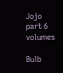Jojo part 6 volumes

Bulb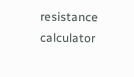resistance calculator